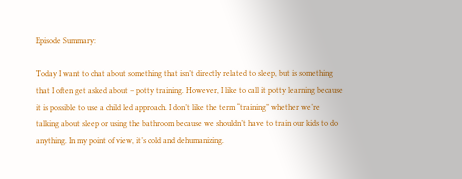Episode Summary:

Today I want to chat about something that isn’t directly related to sleep, but is something that I often get asked about – potty training. However, I like to call it potty learning because it is possible to use a child led approach. I don’t like the term “training” whether we’re talking about sleep or using the bathroom because we shouldn’t have to train our kids to do anything. In my point of view, it’s cold and dehumanizing.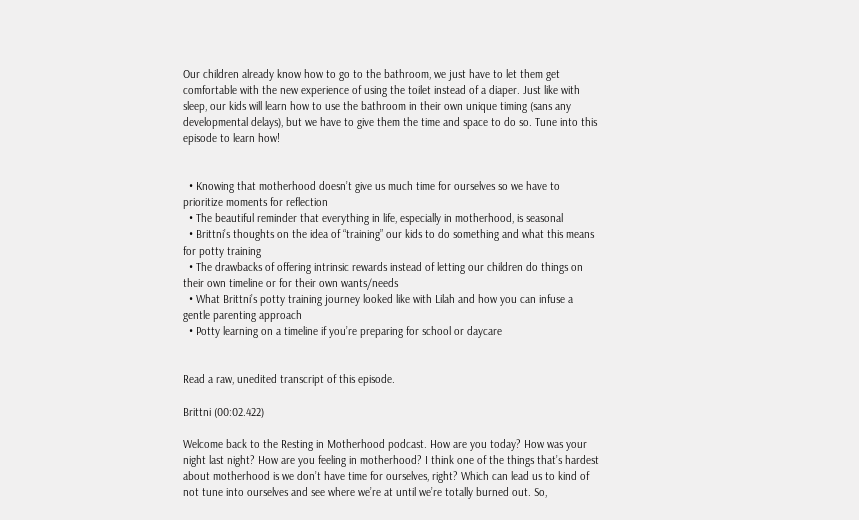Our children already know how to go to the bathroom, we just have to let them get comfortable with the new experience of using the toilet instead of a diaper. Just like with sleep, our kids will learn how to use the bathroom in their own unique timing (sans any developmental delays), but we have to give them the time and space to do so. Tune into this episode to learn how!


  • Knowing that motherhood doesn’t give us much time for ourselves so we have to prioritize moments for reflection
  • The beautiful reminder that everything in life, especially in motherhood, is seasonal
  • Brittni’s thoughts on the idea of “training” our kids to do something and what this means for potty training
  • The drawbacks of offering intrinsic rewards instead of letting our children do things on their own timeline or for their own wants/needs
  • What Brittni’s potty training journey looked like with Lilah and how you can infuse a gentle parenting approach
  • Potty learning on a timeline if you’re preparing for school or daycare


Read a raw, unedited transcript of this episode.

Brittni (00:02.422)

Welcome back to the Resting in Motherhood podcast. How are you today? How was your night last night? How are you feeling in motherhood? I think one of the things that’s hardest about motherhood is we don’t have time for ourselves, right? Which can lead us to kind of not tune into ourselves and see where we’re at until we’re totally burned out. So,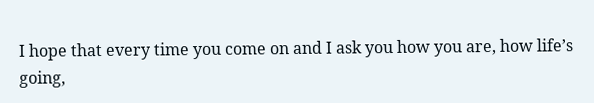I hope that every time you come on and I ask you how you are, how life’s going,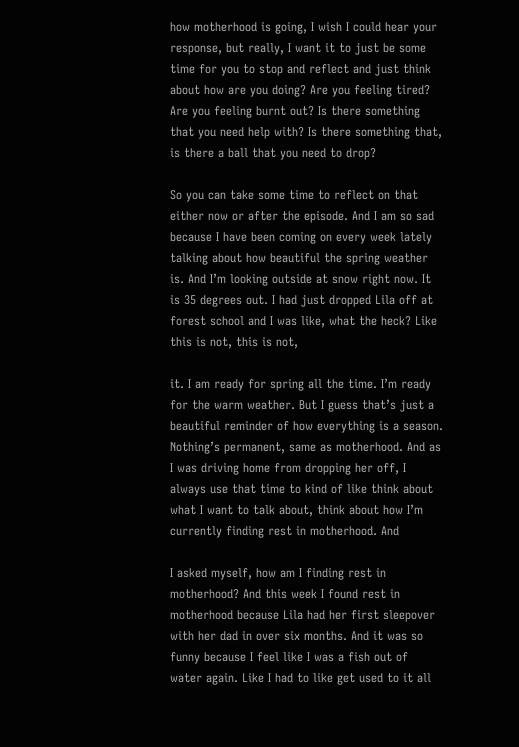how motherhood is going, I wish I could hear your response, but really, I want it to just be some time for you to stop and reflect and just think about how are you doing? Are you feeling tired? Are you feeling burnt out? Is there something that you need help with? Is there something that, is there a ball that you need to drop?

So you can take some time to reflect on that either now or after the episode. And I am so sad because I have been coming on every week lately talking about how beautiful the spring weather is. And I’m looking outside at snow right now. It is 35 degrees out. I had just dropped Lila off at forest school and I was like, what the heck? Like this is not, this is not,

it. I am ready for spring all the time. I’m ready for the warm weather. But I guess that’s just a beautiful reminder of how everything is a season. Nothing’s permanent, same as motherhood. And as I was driving home from dropping her off, I always use that time to kind of like think about what I want to talk about, think about how I’m currently finding rest in motherhood. And

I asked myself, how am I finding rest in motherhood? And this week I found rest in motherhood because Lila had her first sleepover with her dad in over six months. And it was so funny because I feel like I was a fish out of water again. Like I had to like get used to it all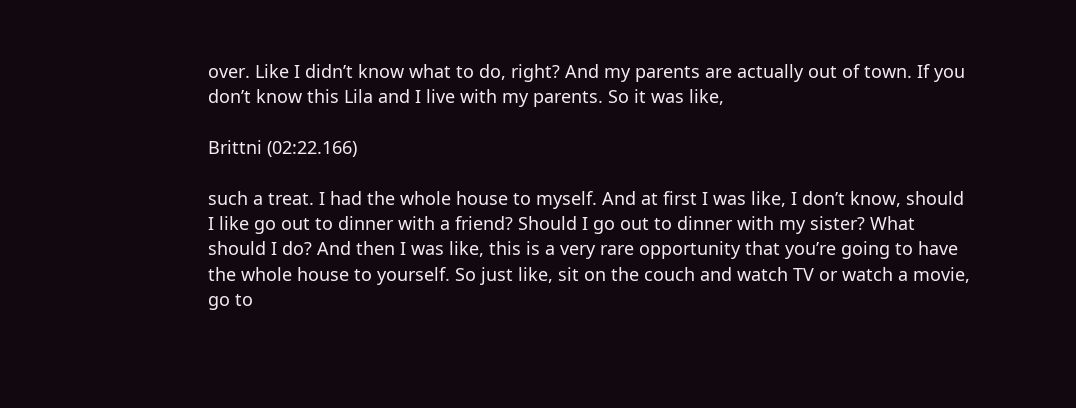over. Like I didn’t know what to do, right? And my parents are actually out of town. If you don’t know this Lila and I live with my parents. So it was like,

Brittni (02:22.166)

such a treat. I had the whole house to myself. And at first I was like, I don’t know, should I like go out to dinner with a friend? Should I go out to dinner with my sister? What should I do? And then I was like, this is a very rare opportunity that you’re going to have the whole house to yourself. So just like, sit on the couch and watch TV or watch a movie, go to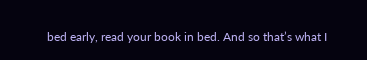bed early, read your book in bed. And so that’s what I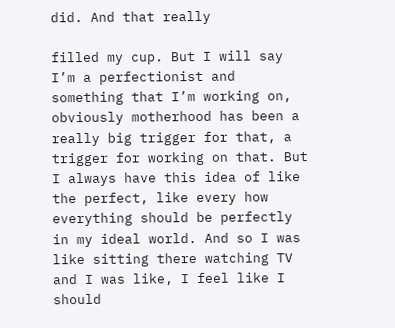did. And that really

filled my cup. But I will say I’m a perfectionist and something that I’m working on, obviously motherhood has been a really big trigger for that, a trigger for working on that. But I always have this idea of like the perfect, like every how everything should be perfectly in my ideal world. And so I was like sitting there watching TV and I was like, I feel like I should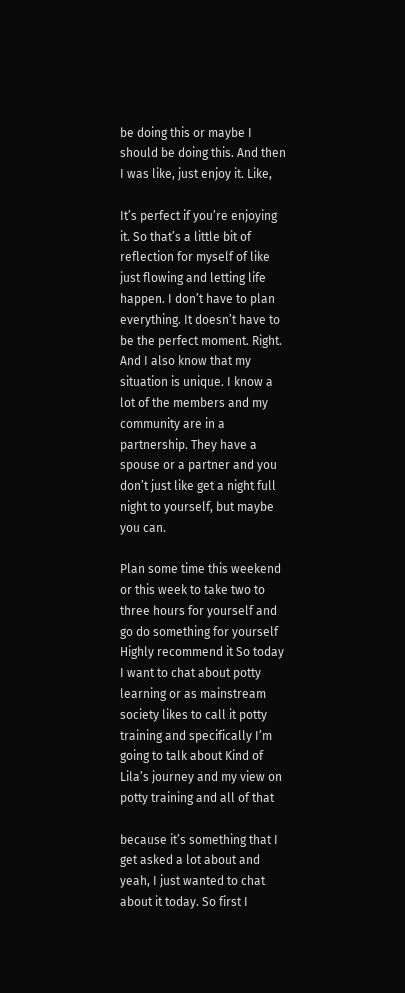be doing this or maybe I should be doing this. And then I was like, just enjoy it. Like,

It’s perfect if you’re enjoying it. So that’s a little bit of reflection for myself of like just flowing and letting life happen. I don’t have to plan everything. It doesn’t have to be the perfect moment. Right. And I also know that my situation is unique. I know a lot of the members and my community are in a partnership. They have a spouse or a partner and you don’t just like get a night full night to yourself, but maybe you can.

Plan some time this weekend or this week to take two to three hours for yourself and go do something for yourself Highly recommend it So today I want to chat about potty learning or as mainstream society likes to call it potty training and specifically I’m going to talk about Kind of Lila’s journey and my view on potty training and all of that

because it’s something that I get asked a lot about and yeah, I just wanted to chat about it today. So first I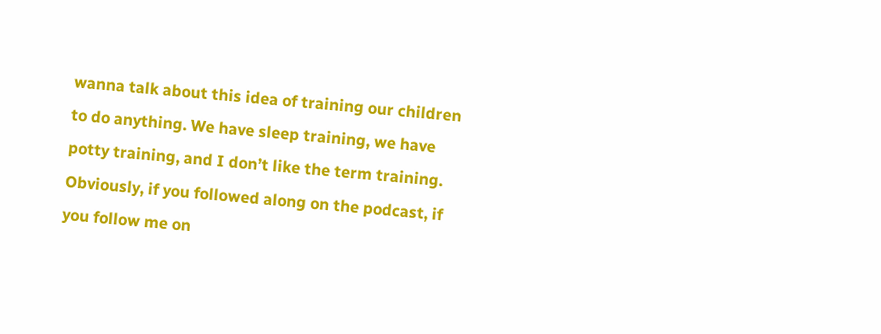wanna talk about this idea of training our children to do anything. We have sleep training, we have potty training, and I don’t like the term training. Obviously, if you followed along on the podcast, if you follow me on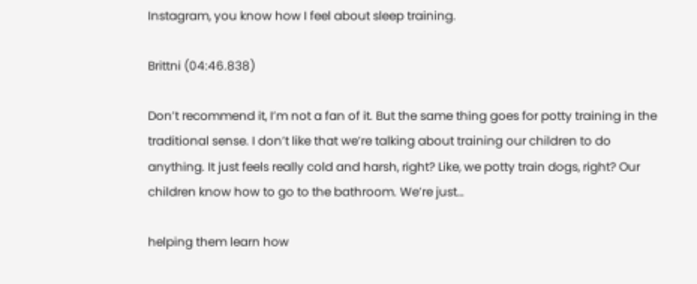Instagram, you know how I feel about sleep training.

Brittni (04:46.838)

Don’t recommend it, I’m not a fan of it. But the same thing goes for potty training in the traditional sense. I don’t like that we’re talking about training our children to do anything. It just feels really cold and harsh, right? Like, we potty train dogs, right? Our children know how to go to the bathroom. We’re just…

helping them learn how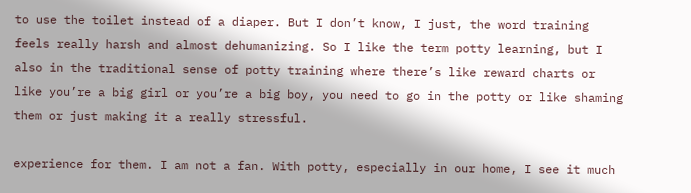to use the toilet instead of a diaper. But I don’t know, I just, the word training feels really harsh and almost dehumanizing. So I like the term potty learning, but I also in the traditional sense of potty training where there’s like reward charts or like you’re a big girl or you’re a big boy, you need to go in the potty or like shaming them or just making it a really stressful.

experience for them. I am not a fan. With potty, especially in our home, I see it much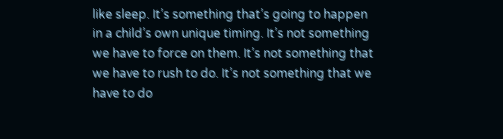like sleep. It’s something that’s going to happen in a child’s own unique timing. It’s not something we have to force on them. It’s not something that we have to rush to do. It’s not something that we have to do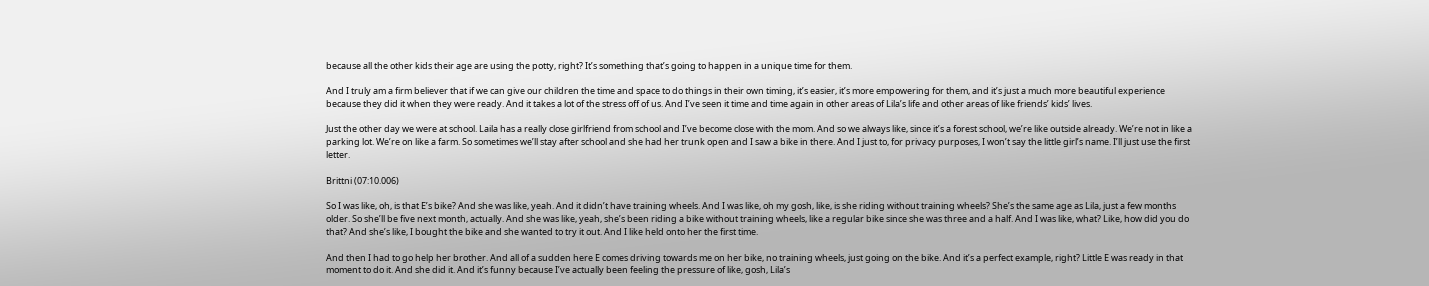because all the other kids their age are using the potty, right? It’s something that’s going to happen in a unique time for them.

And I truly am a firm believer that if we can give our children the time and space to do things in their own timing, it’s easier, it’s more empowering for them, and it’s just a much more beautiful experience because they did it when they were ready. And it takes a lot of the stress off of us. And I’ve seen it time and time again in other areas of Lila’s life and other areas of like friends’ kids’ lives.

Just the other day we were at school. Laila has a really close girlfriend from school and I’ve become close with the mom. And so we always like, since it’s a forest school, we’re like outside already. We’re not in like a parking lot. We’re on like a farm. So sometimes we’ll stay after school and she had her trunk open and I saw a bike in there. And I just to, for privacy purposes, I won’t say the little girl’s name. I’ll just use the first letter.

Brittni (07:10.006)

So I was like, oh, is that E’s bike? And she was like, yeah. And it didn’t have training wheels. And I was like, oh my gosh, like, is she riding without training wheels? She’s the same age as Lila, just a few months older. So she’ll be five next month, actually. And she was like, yeah, she’s been riding a bike without training wheels, like a regular bike since she was three and a half. And I was like, what? Like, how did you do that? And she’s like, I bought the bike and she wanted to try it out. And I like held onto her the first time.

And then I had to go help her brother. And all of a sudden here E comes driving towards me on her bike, no training wheels, just going on the bike. And it’s a perfect example, right? Little E was ready in that moment to do it. And she did it. And it’s funny because I’ve actually been feeling the pressure of like, gosh, Lila’s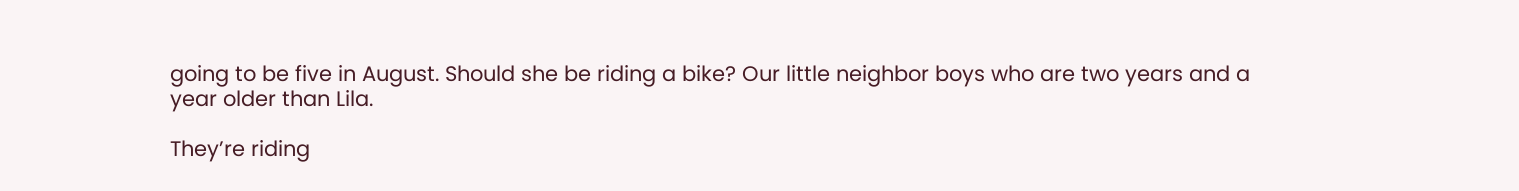going to be five in August. Should she be riding a bike? Our little neighbor boys who are two years and a year older than Lila.

They’re riding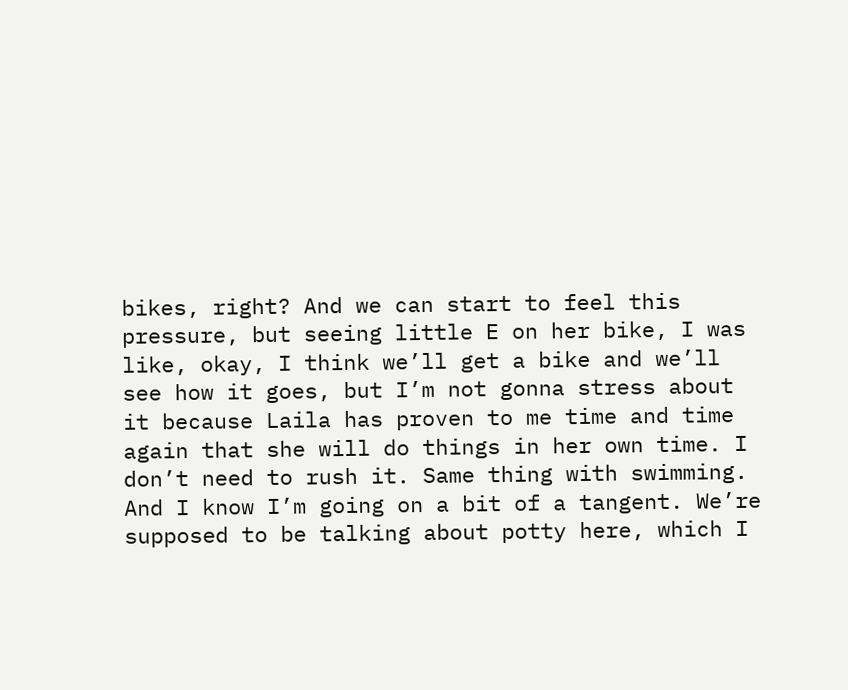bikes, right? And we can start to feel this pressure, but seeing little E on her bike, I was like, okay, I think we’ll get a bike and we’ll see how it goes, but I’m not gonna stress about it because Laila has proven to me time and time again that she will do things in her own time. I don’t need to rush it. Same thing with swimming. And I know I’m going on a bit of a tangent. We’re supposed to be talking about potty here, which I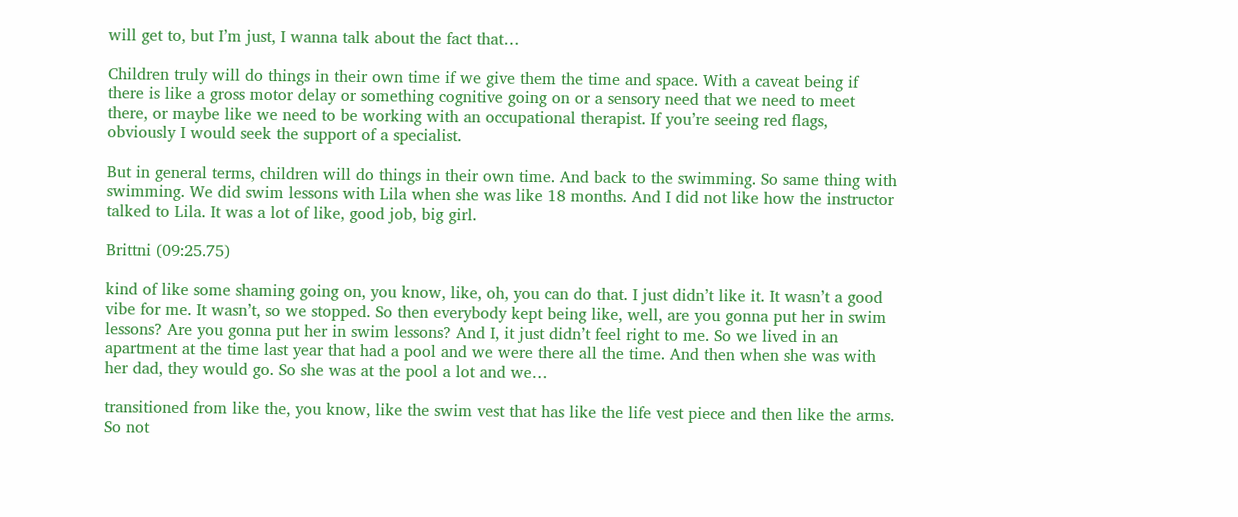will get to, but I’m just, I wanna talk about the fact that…

Children truly will do things in their own time if we give them the time and space. With a caveat being if there is like a gross motor delay or something cognitive going on or a sensory need that we need to meet there, or maybe like we need to be working with an occupational therapist. If you’re seeing red flags, obviously I would seek the support of a specialist.

But in general terms, children will do things in their own time. And back to the swimming. So same thing with swimming. We did swim lessons with Lila when she was like 18 months. And I did not like how the instructor talked to Lila. It was a lot of like, good job, big girl.

Brittni (09:25.75)

kind of like some shaming going on, you know, like, oh, you can do that. I just didn’t like it. It wasn’t a good vibe for me. It wasn’t, so we stopped. So then everybody kept being like, well, are you gonna put her in swim lessons? Are you gonna put her in swim lessons? And I, it just didn’t feel right to me. So we lived in an apartment at the time last year that had a pool and we were there all the time. And then when she was with her dad, they would go. So she was at the pool a lot and we…

transitioned from like the, you know, like the swim vest that has like the life vest piece and then like the arms. So not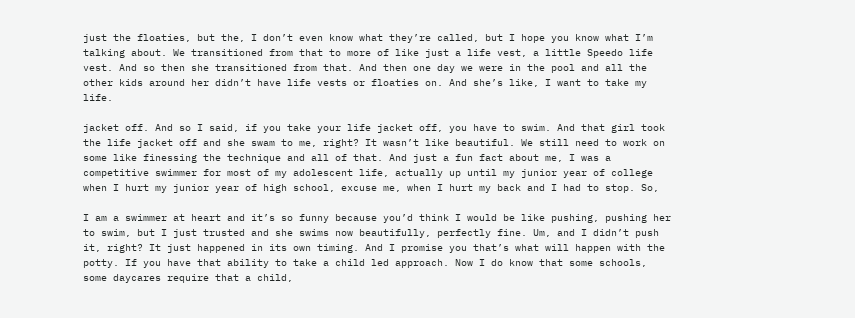just the floaties, but the, I don’t even know what they’re called, but I hope you know what I’m talking about. We transitioned from that to more of like just a life vest, a little Speedo life vest. And so then she transitioned from that. And then one day we were in the pool and all the other kids around her didn’t have life vests or floaties on. And she’s like, I want to take my life.

jacket off. And so I said, if you take your life jacket off, you have to swim. And that girl took the life jacket off and she swam to me, right? It wasn’t like beautiful. We still need to work on some like finessing the technique and all of that. And just a fun fact about me, I was a competitive swimmer for most of my adolescent life, actually up until my junior year of college when I hurt my junior year of high school, excuse me, when I hurt my back and I had to stop. So,

I am a swimmer at heart and it’s so funny because you’d think I would be like pushing, pushing her to swim, but I just trusted and she swims now beautifully, perfectly fine. Um, and I didn’t push it, right? It just happened in its own timing. And I promise you that’s what will happen with the potty. If you have that ability to take a child led approach. Now I do know that some schools, some daycares require that a child,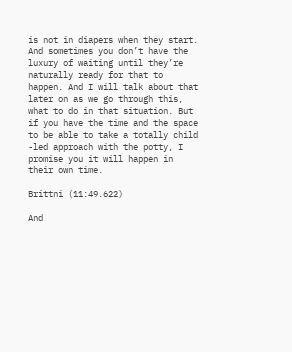is not in diapers when they start. And sometimes you don’t have the luxury of waiting until they’re naturally ready for that to happen. And I will talk about that later on as we go through this, what to do in that situation. But if you have the time and the space to be able to take a totally child -led approach with the potty, I promise you it will happen in their own time.

Brittni (11:49.622)

And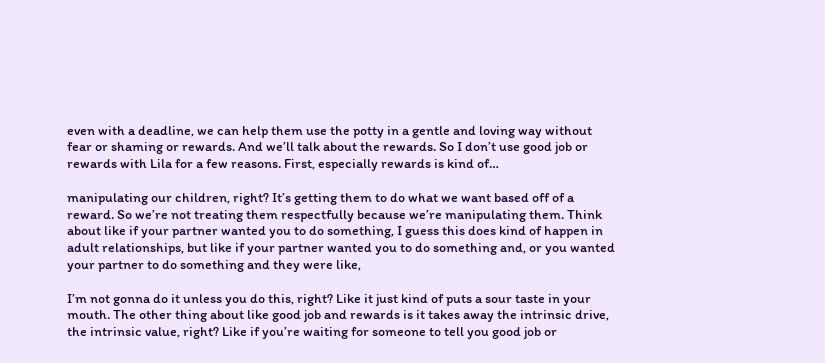even with a deadline, we can help them use the potty in a gentle and loving way without fear or shaming or rewards. And we’ll talk about the rewards. So I don’t use good job or rewards with Lila for a few reasons. First, especially rewards is kind of…

manipulating our children, right? It’s getting them to do what we want based off of a reward. So we’re not treating them respectfully because we’re manipulating them. Think about like if your partner wanted you to do something, I guess this does kind of happen in adult relationships, but like if your partner wanted you to do something and, or you wanted your partner to do something and they were like,

I’m not gonna do it unless you do this, right? Like it just kind of puts a sour taste in your mouth. The other thing about like good job and rewards is it takes away the intrinsic drive, the intrinsic value, right? Like if you’re waiting for someone to tell you good job or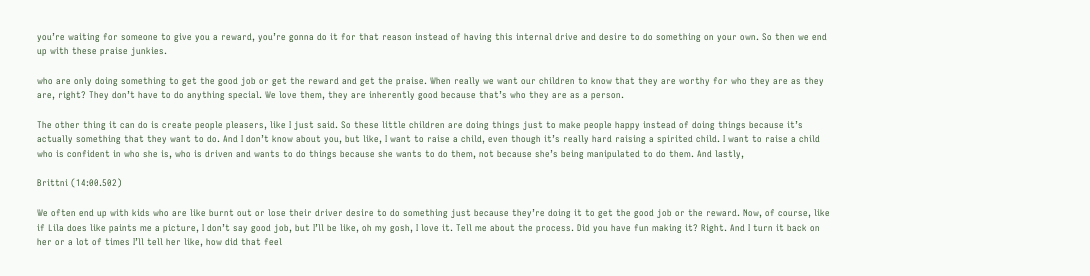you’re waiting for someone to give you a reward, you’re gonna do it for that reason instead of having this internal drive and desire to do something on your own. So then we end up with these praise junkies.

who are only doing something to get the good job or get the reward and get the praise. When really we want our children to know that they are worthy for who they are as they are, right? They don’t have to do anything special. We love them, they are inherently good because that’s who they are as a person.

The other thing it can do is create people pleasers, like I just said. So these little children are doing things just to make people happy instead of doing things because it’s actually something that they want to do. And I don’t know about you, but like, I want to raise a child, even though it’s really hard raising a spirited child. I want to raise a child who is confident in who she is, who is driven and wants to do things because she wants to do them, not because she’s being manipulated to do them. And lastly,

Brittni (14:00.502)

We often end up with kids who are like burnt out or lose their driver desire to do something just because they’re doing it to get the good job or the reward. Now, of course, like if Lila does like paints me a picture, I don’t say good job, but I’ll be like, oh my gosh, I love it. Tell me about the process. Did you have fun making it? Right. And I turn it back on her or a lot of times I’ll tell her like, how did that feel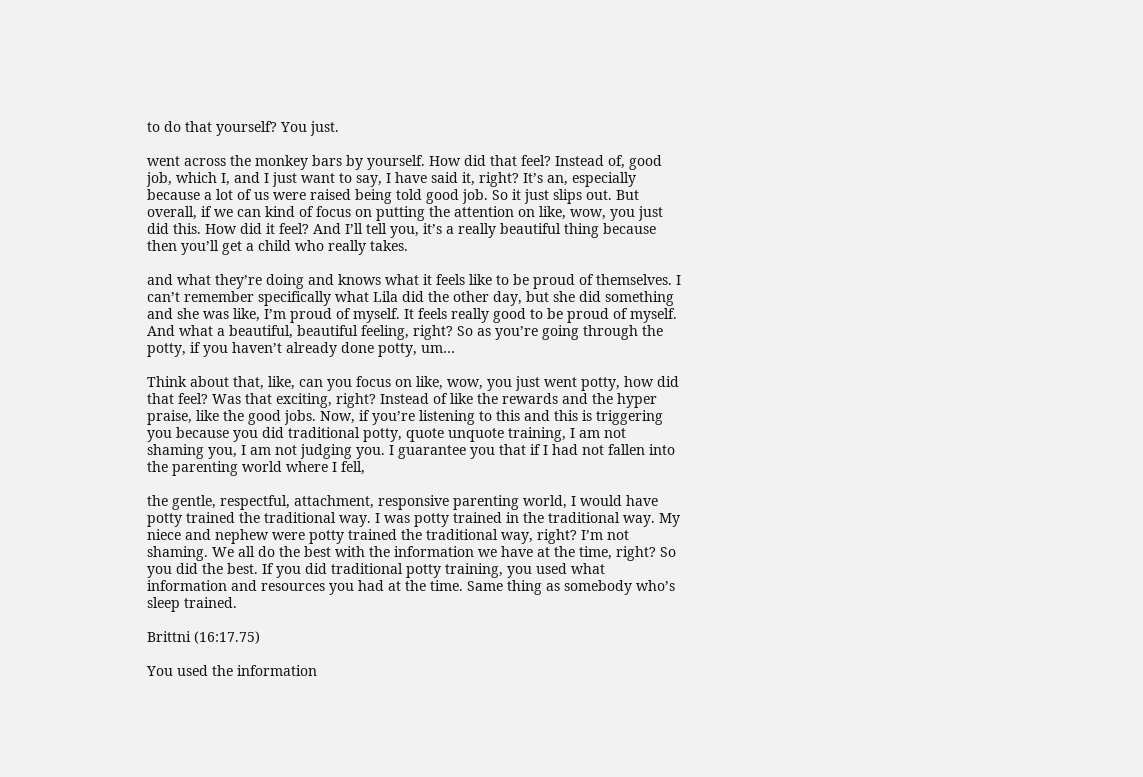to do that yourself? You just.

went across the monkey bars by yourself. How did that feel? Instead of, good job, which I, and I just want to say, I have said it, right? It’s an, especially because a lot of us were raised being told good job. So it just slips out. But overall, if we can kind of focus on putting the attention on like, wow, you just did this. How did it feel? And I’ll tell you, it’s a really beautiful thing because then you’ll get a child who really takes.

and what they’re doing and knows what it feels like to be proud of themselves. I can’t remember specifically what Lila did the other day, but she did something and she was like, I’m proud of myself. It feels really good to be proud of myself. And what a beautiful, beautiful feeling, right? So as you’re going through the potty, if you haven’t already done potty, um…

Think about that, like, can you focus on like, wow, you just went potty, how did that feel? Was that exciting, right? Instead of like the rewards and the hyper praise, like the good jobs. Now, if you’re listening to this and this is triggering you because you did traditional potty, quote unquote training, I am not shaming you, I am not judging you. I guarantee you that if I had not fallen into the parenting world where I fell,

the gentle, respectful, attachment, responsive parenting world, I would have potty trained the traditional way. I was potty trained in the traditional way. My niece and nephew were potty trained the traditional way, right? I’m not shaming. We all do the best with the information we have at the time, right? So you did the best. If you did traditional potty training, you used what information and resources you had at the time. Same thing as somebody who’s sleep trained.

Brittni (16:17.75)

You used the information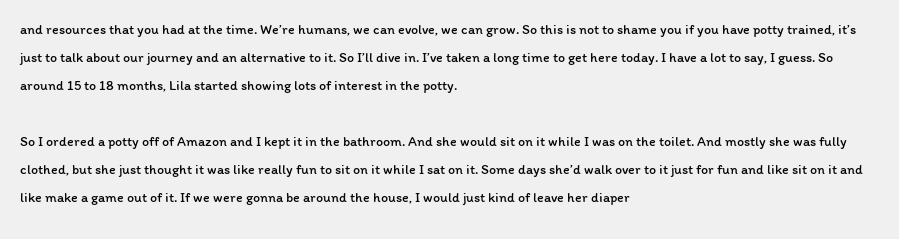and resources that you had at the time. We’re humans, we can evolve, we can grow. So this is not to shame you if you have potty trained, it’s just to talk about our journey and an alternative to it. So I’ll dive in. I’ve taken a long time to get here today. I have a lot to say, I guess. So around 15 to 18 months, Lila started showing lots of interest in the potty.

So I ordered a potty off of Amazon and I kept it in the bathroom. And she would sit on it while I was on the toilet. And mostly she was fully clothed, but she just thought it was like really fun to sit on it while I sat on it. Some days she’d walk over to it just for fun and like sit on it and like make a game out of it. If we were gonna be around the house, I would just kind of leave her diaper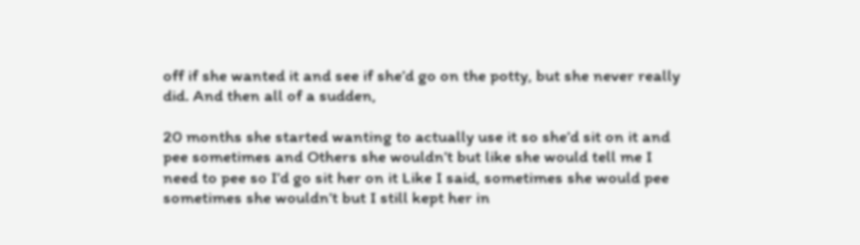off if she wanted it and see if she’d go on the potty, but she never really did. And then all of a sudden,

20 months she started wanting to actually use it so she’d sit on it and pee sometimes and Others she wouldn’t but like she would tell me I need to pee so I’d go sit her on it Like I said, sometimes she would pee sometimes she wouldn’t but I still kept her in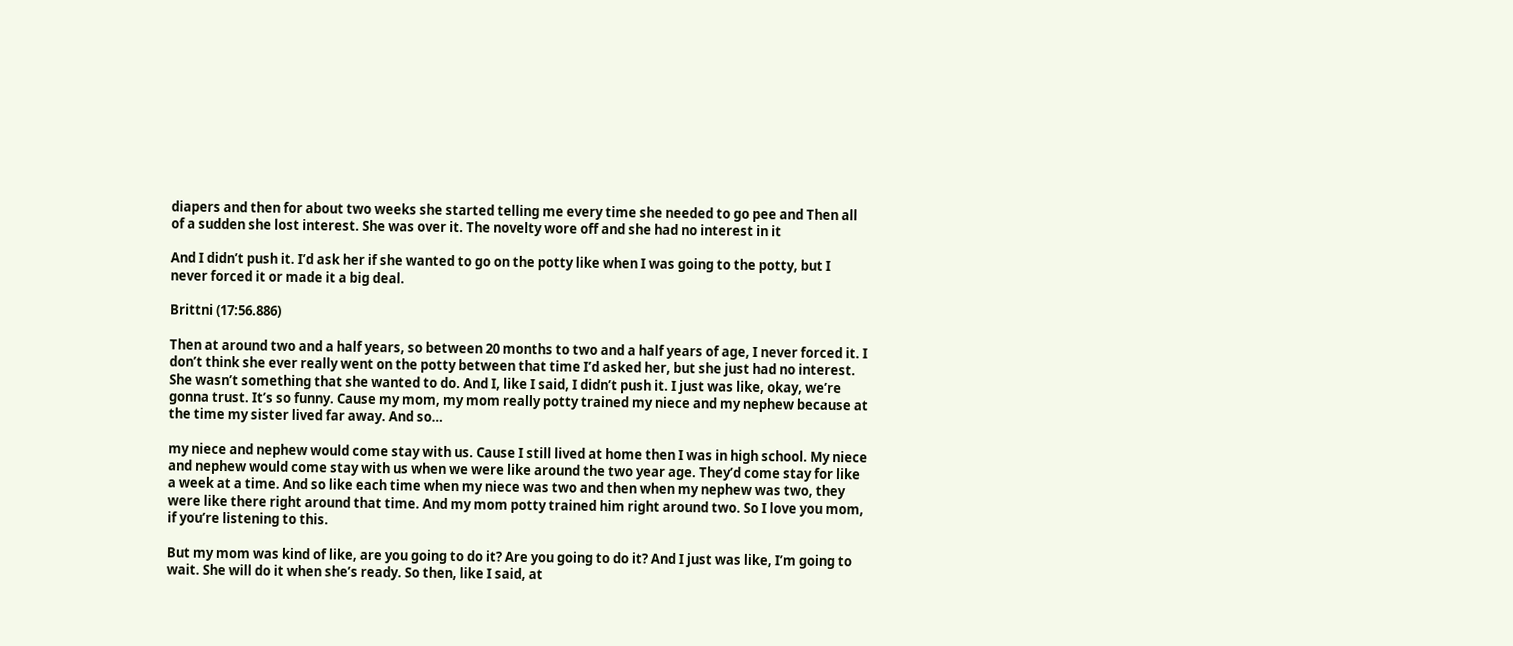diapers and then for about two weeks she started telling me every time she needed to go pee and Then all of a sudden she lost interest. She was over it. The novelty wore off and she had no interest in it

And I didn’t push it. I’d ask her if she wanted to go on the potty like when I was going to the potty, but I never forced it or made it a big deal.

Brittni (17:56.886)

Then at around two and a half years, so between 20 months to two and a half years of age, I never forced it. I don’t think she ever really went on the potty between that time I’d asked her, but she just had no interest. She wasn’t something that she wanted to do. And I, like I said, I didn’t push it. I just was like, okay, we’re gonna trust. It’s so funny. Cause my mom, my mom really potty trained my niece and my nephew because at the time my sister lived far away. And so…

my niece and nephew would come stay with us. Cause I still lived at home then I was in high school. My niece and nephew would come stay with us when we were like around the two year age. They’d come stay for like a week at a time. And so like each time when my niece was two and then when my nephew was two, they were like there right around that time. And my mom potty trained him right around two. So I love you mom, if you’re listening to this.

But my mom was kind of like, are you going to do it? Are you going to do it? And I just was like, I’m going to wait. She will do it when she’s ready. So then, like I said, at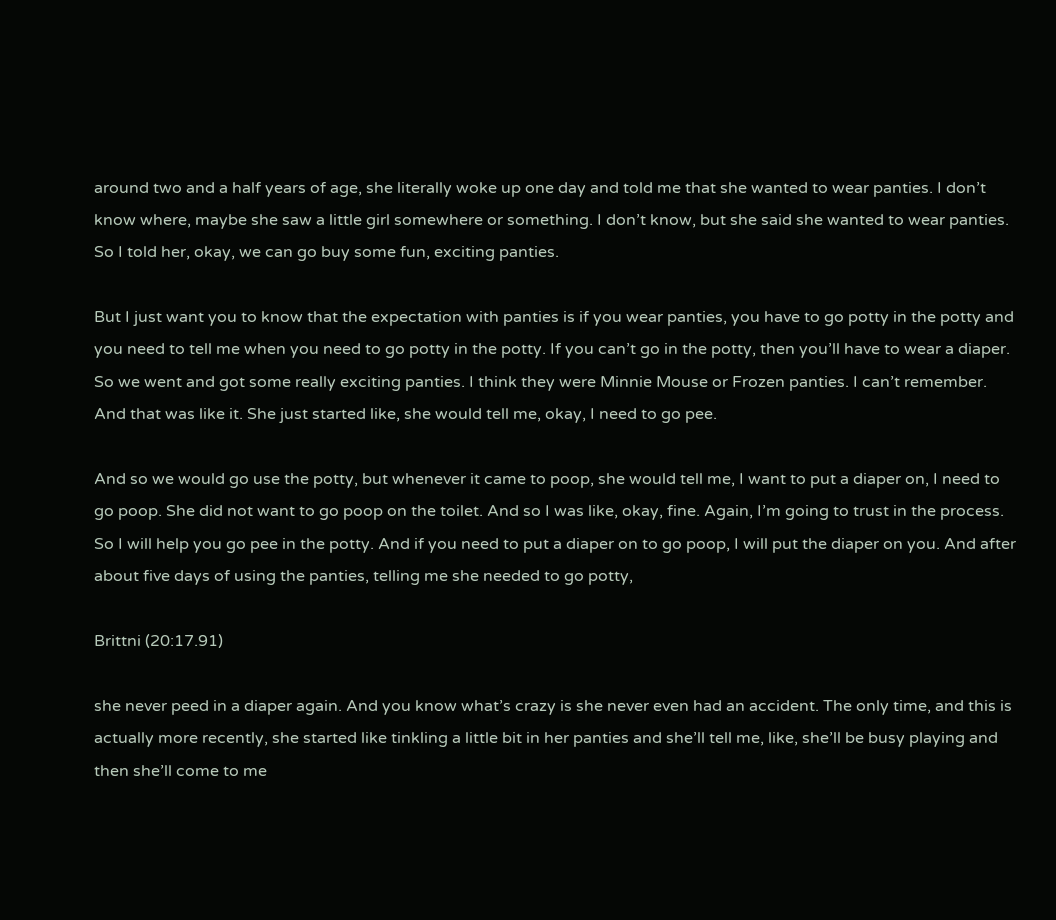around two and a half years of age, she literally woke up one day and told me that she wanted to wear panties. I don’t know where, maybe she saw a little girl somewhere or something. I don’t know, but she said she wanted to wear panties. So I told her, okay, we can go buy some fun, exciting panties.

But I just want you to know that the expectation with panties is if you wear panties, you have to go potty in the potty and you need to tell me when you need to go potty in the potty. If you can’t go in the potty, then you’ll have to wear a diaper. So we went and got some really exciting panties. I think they were Minnie Mouse or Frozen panties. I can’t remember. And that was like it. She just started like, she would tell me, okay, I need to go pee.

And so we would go use the potty, but whenever it came to poop, she would tell me, I want to put a diaper on, I need to go poop. She did not want to go poop on the toilet. And so I was like, okay, fine. Again, I’m going to trust in the process. So I will help you go pee in the potty. And if you need to put a diaper on to go poop, I will put the diaper on you. And after about five days of using the panties, telling me she needed to go potty,

Brittni (20:17.91)

she never peed in a diaper again. And you know what’s crazy is she never even had an accident. The only time, and this is actually more recently, she started like tinkling a little bit in her panties and she’ll tell me, like, she’ll be busy playing and then she’ll come to me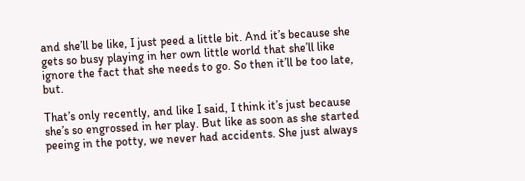and she’ll be like, I just peed a little bit. And it’s because she gets so busy playing in her own little world that she’ll like ignore the fact that she needs to go. So then it’ll be too late, but.

That’s only recently, and like I said, I think it’s just because she’s so engrossed in her play. But like as soon as she started peeing in the potty, we never had accidents. She just always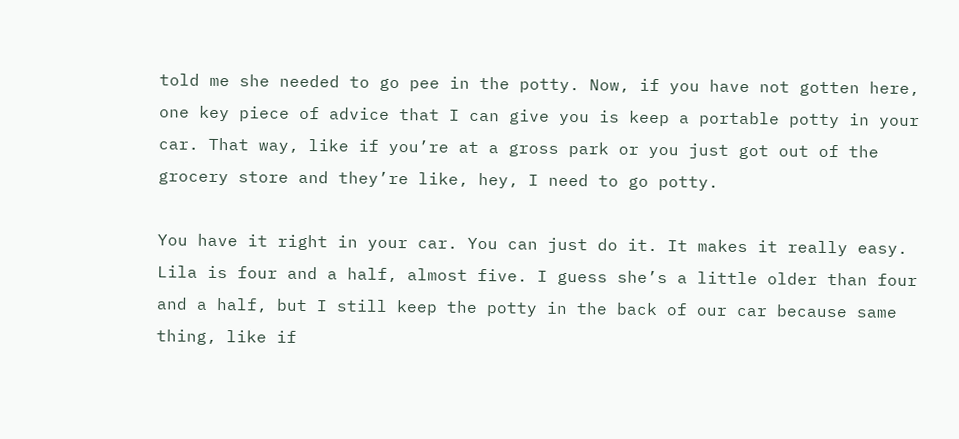told me she needed to go pee in the potty. Now, if you have not gotten here, one key piece of advice that I can give you is keep a portable potty in your car. That way, like if you’re at a gross park or you just got out of the grocery store and they’re like, hey, I need to go potty.

You have it right in your car. You can just do it. It makes it really easy. Lila is four and a half, almost five. I guess she’s a little older than four and a half, but I still keep the potty in the back of our car because same thing, like if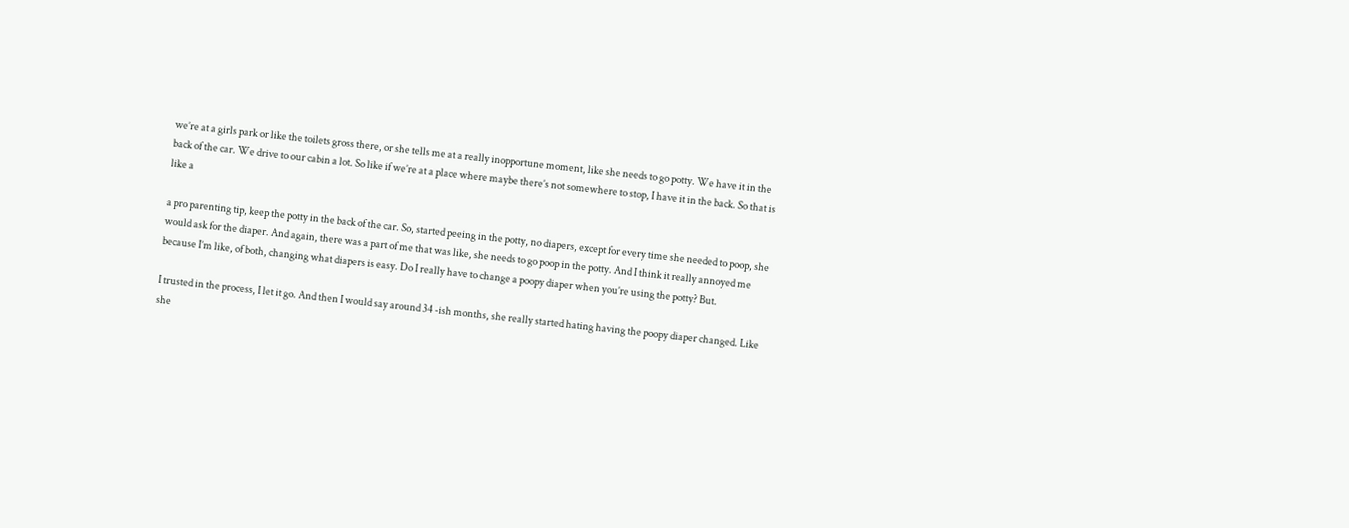we’re at a girls park or like the toilets gross there, or she tells me at a really inopportune moment, like she needs to go potty. We have it in the back of the car. We drive to our cabin a lot. So like if we’re at a place where maybe there’s not somewhere to stop, I have it in the back. So that is like a

a pro parenting tip, keep the potty in the back of the car. So, started peeing in the potty, no diapers, except for every time she needed to poop, she would ask for the diaper. And again, there was a part of me that was like, she needs to go poop in the potty. And I think it really annoyed me because I’m like, of both, changing what diapers is easy. Do I really have to change a poopy diaper when you’re using the potty? But.

I trusted in the process, I let it go. And then I would say around 34 -ish months, she really started hating having the poopy diaper changed. Like she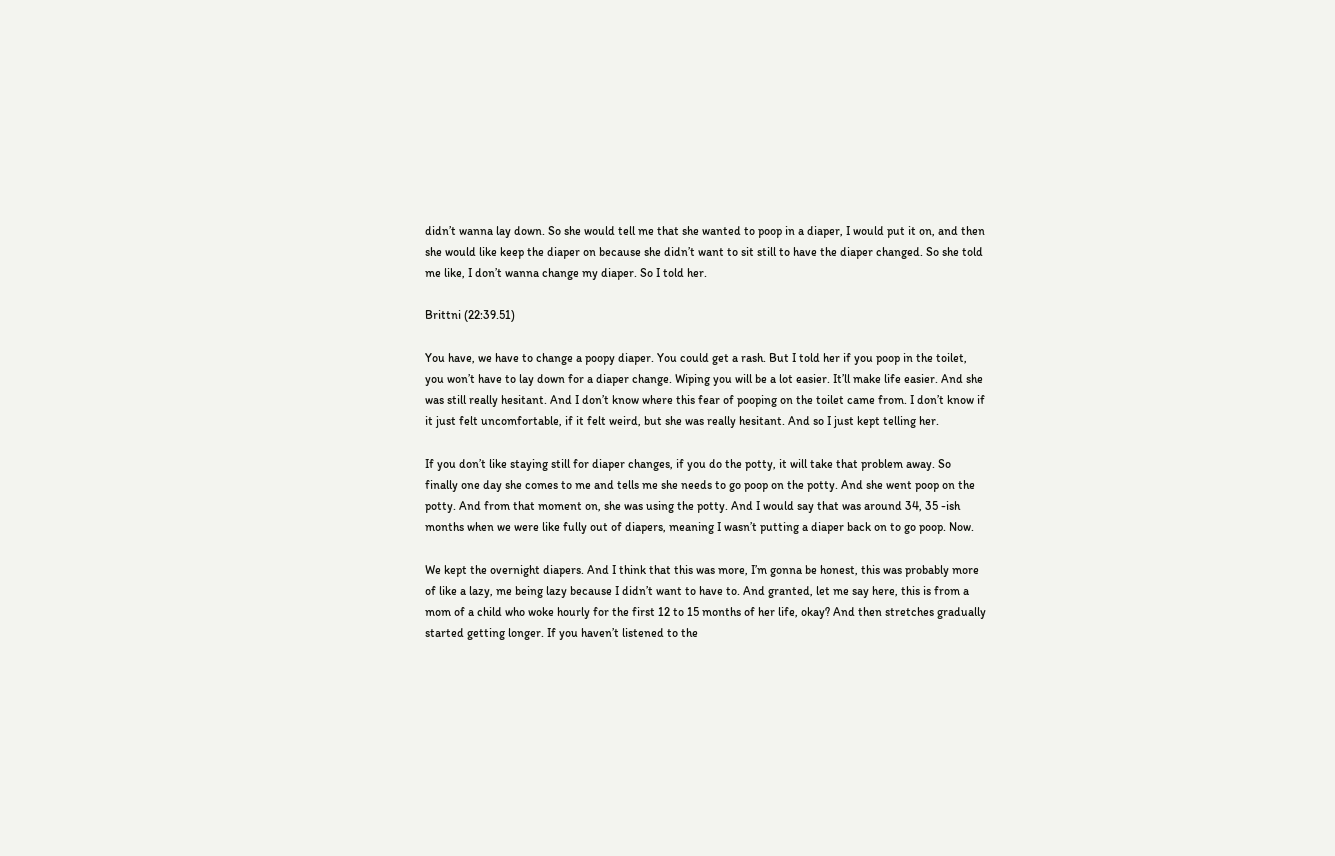didn’t wanna lay down. So she would tell me that she wanted to poop in a diaper, I would put it on, and then she would like keep the diaper on because she didn’t want to sit still to have the diaper changed. So she told me like, I don’t wanna change my diaper. So I told her.

Brittni (22:39.51)

You have, we have to change a poopy diaper. You could get a rash. But I told her if you poop in the toilet, you won’t have to lay down for a diaper change. Wiping you will be a lot easier. It’ll make life easier. And she was still really hesitant. And I don’t know where this fear of pooping on the toilet came from. I don’t know if it just felt uncomfortable, if it felt weird, but she was really hesitant. And so I just kept telling her.

If you don’t like staying still for diaper changes, if you do the potty, it will take that problem away. So finally one day she comes to me and tells me she needs to go poop on the potty. And she went poop on the potty. And from that moment on, she was using the potty. And I would say that was around 34, 35 -ish months when we were like fully out of diapers, meaning I wasn’t putting a diaper back on to go poop. Now.

We kept the overnight diapers. And I think that this was more, I’m gonna be honest, this was probably more of like a lazy, me being lazy because I didn’t want to have to. And granted, let me say here, this is from a mom of a child who woke hourly for the first 12 to 15 months of her life, okay? And then stretches gradually started getting longer. If you haven’t listened to the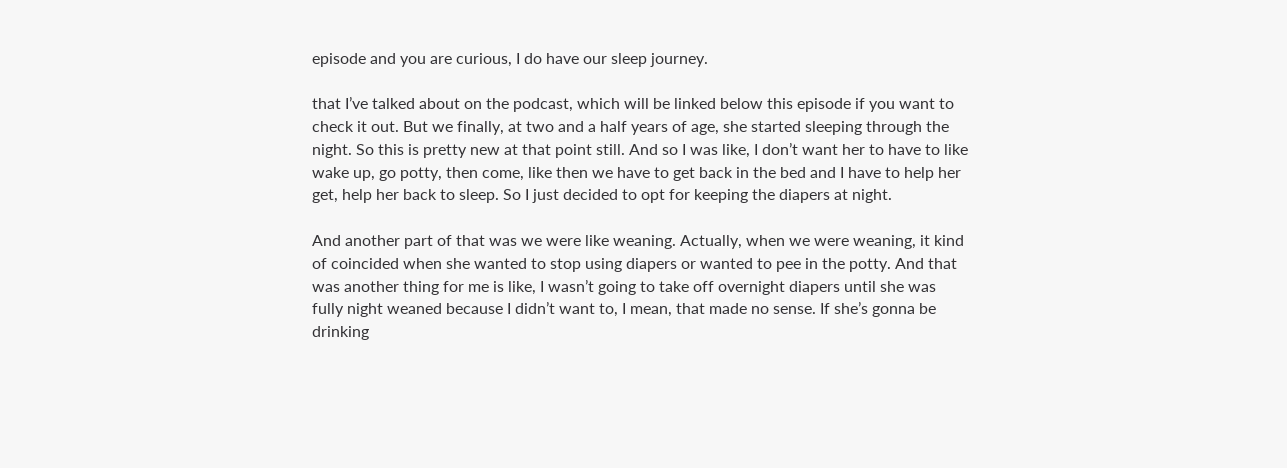episode and you are curious, I do have our sleep journey.

that I’ve talked about on the podcast, which will be linked below this episode if you want to check it out. But we finally, at two and a half years of age, she started sleeping through the night. So this is pretty new at that point still. And so I was like, I don’t want her to have to like wake up, go potty, then come, like then we have to get back in the bed and I have to help her get, help her back to sleep. So I just decided to opt for keeping the diapers at night.

And another part of that was we were like weaning. Actually, when we were weaning, it kind of coincided when she wanted to stop using diapers or wanted to pee in the potty. And that was another thing for me is like, I wasn’t going to take off overnight diapers until she was fully night weaned because I didn’t want to, I mean, that made no sense. If she’s gonna be drinking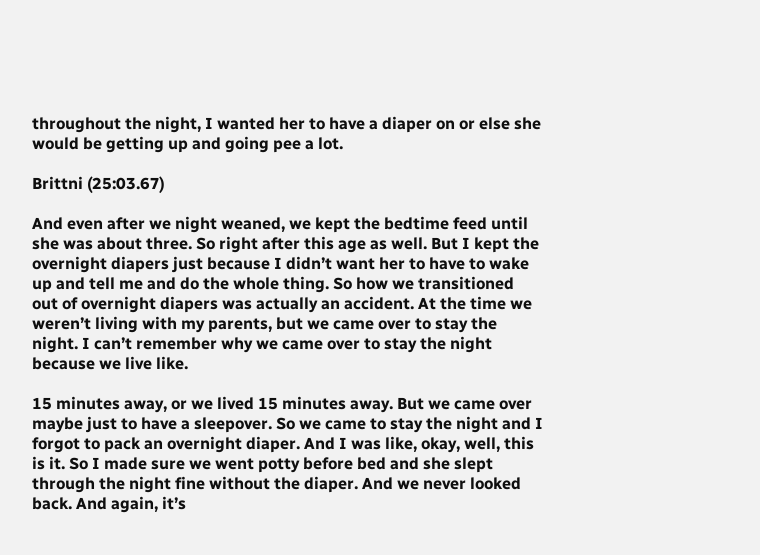throughout the night, I wanted her to have a diaper on or else she would be getting up and going pee a lot.

Brittni (25:03.67)

And even after we night weaned, we kept the bedtime feed until she was about three. So right after this age as well. But I kept the overnight diapers just because I didn’t want her to have to wake up and tell me and do the whole thing. So how we transitioned out of overnight diapers was actually an accident. At the time we weren’t living with my parents, but we came over to stay the night. I can’t remember why we came over to stay the night because we live like.

15 minutes away, or we lived 15 minutes away. But we came over maybe just to have a sleepover. So we came to stay the night and I forgot to pack an overnight diaper. And I was like, okay, well, this is it. So I made sure we went potty before bed and she slept through the night fine without the diaper. And we never looked back. And again, it’s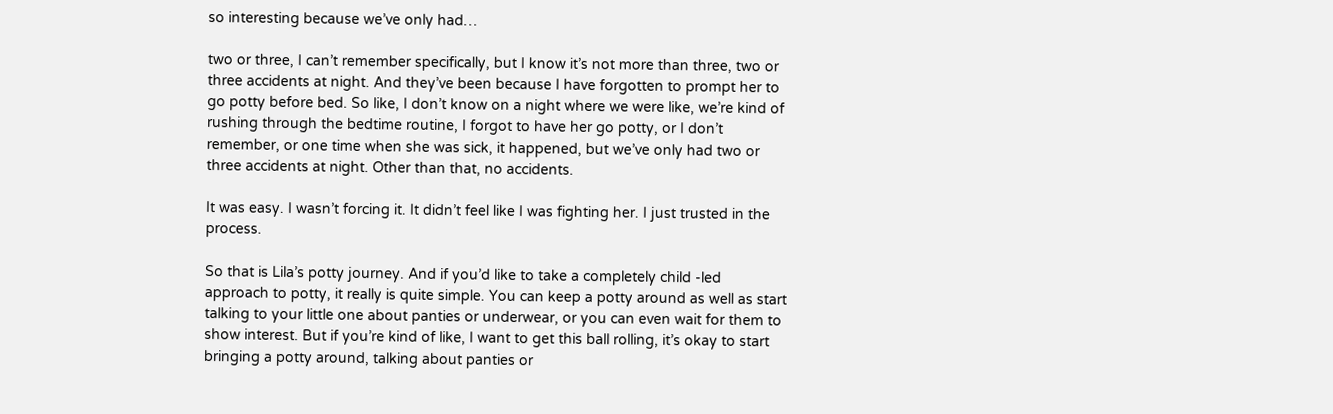so interesting because we’ve only had…

two or three, I can’t remember specifically, but I know it’s not more than three, two or three accidents at night. And they’ve been because I have forgotten to prompt her to go potty before bed. So like, I don’t know on a night where we were like, we’re kind of rushing through the bedtime routine, I forgot to have her go potty, or I don’t remember, or one time when she was sick, it happened, but we’ve only had two or three accidents at night. Other than that, no accidents.

It was easy. I wasn’t forcing it. It didn’t feel like I was fighting her. I just trusted in the process.

So that is Lila’s potty journey. And if you’d like to take a completely child -led approach to potty, it really is quite simple. You can keep a potty around as well as start talking to your little one about panties or underwear, or you can even wait for them to show interest. But if you’re kind of like, I want to get this ball rolling, it’s okay to start bringing a potty around, talking about panties or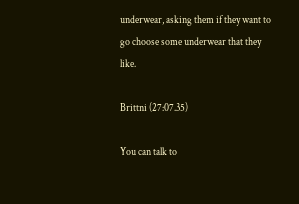underwear, asking them if they want to go choose some underwear that they like.

Brittni (27:07.35)

You can talk to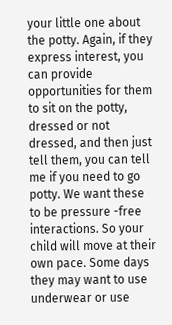your little one about the potty. Again, if they express interest, you can provide opportunities for them to sit on the potty, dressed or not dressed, and then just tell them, you can tell me if you need to go potty. We want these to be pressure -free interactions. So your child will move at their own pace. Some days they may want to use underwear or use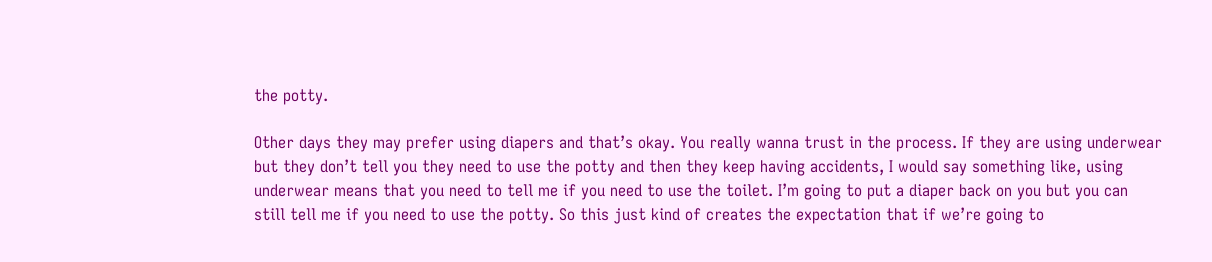the potty.

Other days they may prefer using diapers and that’s okay. You really wanna trust in the process. If they are using underwear but they don’t tell you they need to use the potty and then they keep having accidents, I would say something like, using underwear means that you need to tell me if you need to use the toilet. I’m going to put a diaper back on you but you can still tell me if you need to use the potty. So this just kind of creates the expectation that if we’re going to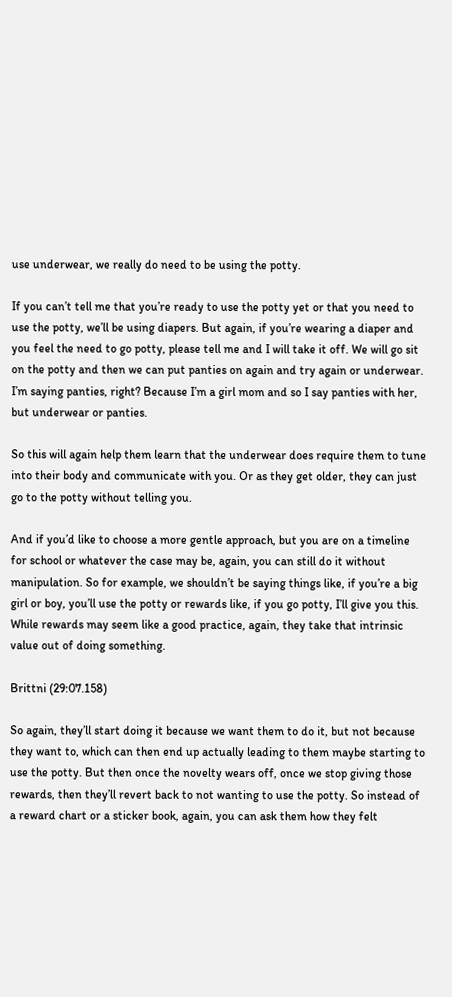use underwear, we really do need to be using the potty.

If you can’t tell me that you’re ready to use the potty yet or that you need to use the potty, we’ll be using diapers. But again, if you’re wearing a diaper and you feel the need to go potty, please tell me and I will take it off. We will go sit on the potty and then we can put panties on again and try again or underwear. I’m saying panties, right? Because I’m a girl mom and so I say panties with her, but underwear or panties.

So this will again help them learn that the underwear does require them to tune into their body and communicate with you. Or as they get older, they can just go to the potty without telling you.

And if you’d like to choose a more gentle approach, but you are on a timeline for school or whatever the case may be, again, you can still do it without manipulation. So for example, we shouldn’t be saying things like, if you’re a big girl or boy, you’ll use the potty or rewards like, if you go potty, I’ll give you this. While rewards may seem like a good practice, again, they take that intrinsic value out of doing something.

Brittni (29:07.158)

So again, they’ll start doing it because we want them to do it, but not because they want to, which can then end up actually leading to them maybe starting to use the potty. But then once the novelty wears off, once we stop giving those rewards, then they’ll revert back to not wanting to use the potty. So instead of a reward chart or a sticker book, again, you can ask them how they felt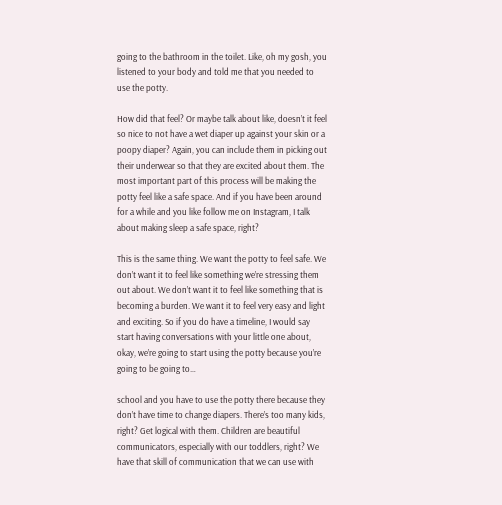going to the bathroom in the toilet. Like, oh my gosh, you listened to your body and told me that you needed to use the potty.

How did that feel? Or maybe talk about like, doesn’t it feel so nice to not have a wet diaper up against your skin or a poopy diaper? Again, you can include them in picking out their underwear so that they are excited about them. The most important part of this process will be making the potty feel like a safe space. And if you have been around for a while and you like follow me on Instagram, I talk about making sleep a safe space, right?

This is the same thing. We want the potty to feel safe. We don’t want it to feel like something we’re stressing them out about. We don’t want it to feel like something that is becoming a burden. We want it to feel very easy and light and exciting. So if you do have a timeline, I would say start having conversations with your little one about, okay, we’re going to start using the potty because you’re going to be going to…

school and you have to use the potty there because they don’t have time to change diapers. There’s too many kids, right? Get logical with them. Children are beautiful communicators, especially with our toddlers, right? We have that skill of communication that we can use with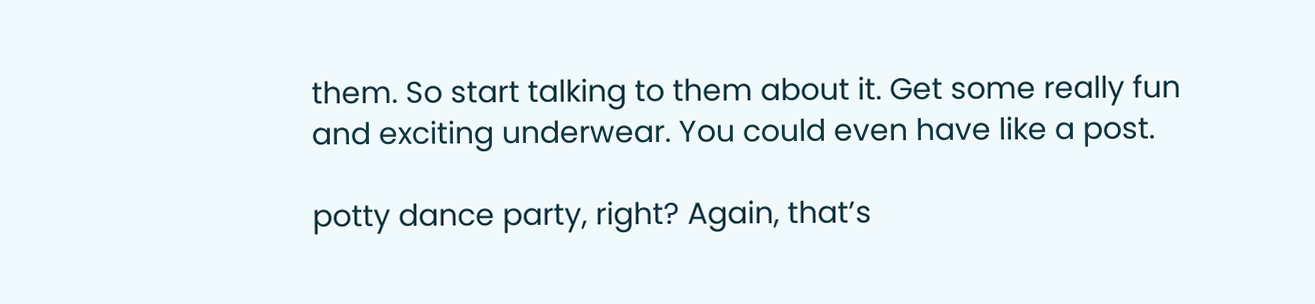them. So start talking to them about it. Get some really fun and exciting underwear. You could even have like a post.

potty dance party, right? Again, that’s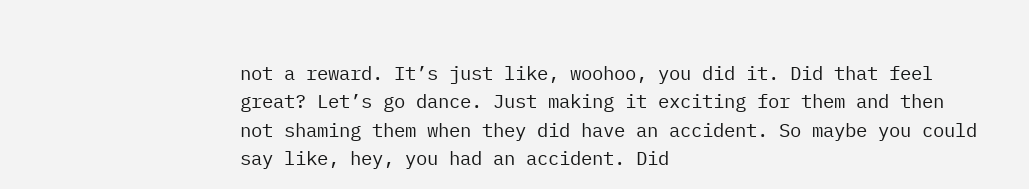not a reward. It’s just like, woohoo, you did it. Did that feel great? Let’s go dance. Just making it exciting for them and then not shaming them when they did have an accident. So maybe you could say like, hey, you had an accident. Did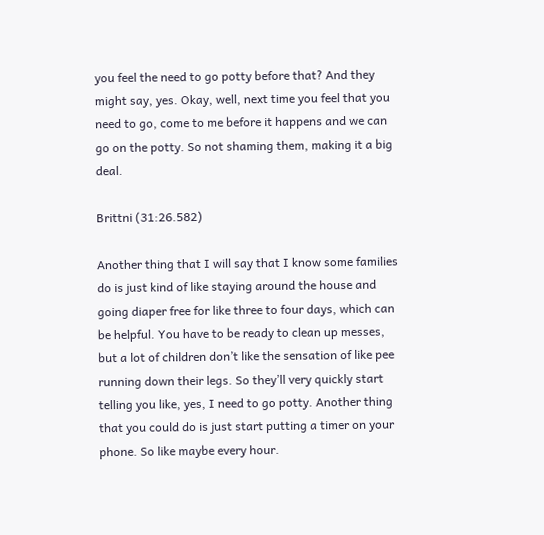you feel the need to go potty before that? And they might say, yes. Okay, well, next time you feel that you need to go, come to me before it happens and we can go on the potty. So not shaming them, making it a big deal.

Brittni (31:26.582)

Another thing that I will say that I know some families do is just kind of like staying around the house and going diaper free for like three to four days, which can be helpful. You have to be ready to clean up messes, but a lot of children don’t like the sensation of like pee running down their legs. So they’ll very quickly start telling you like, yes, I need to go potty. Another thing that you could do is just start putting a timer on your phone. So like maybe every hour.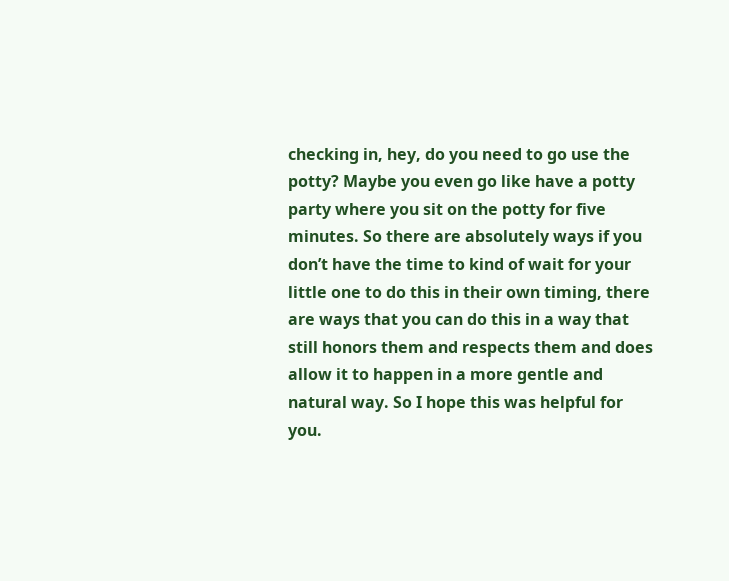checking in, hey, do you need to go use the potty? Maybe you even go like have a potty party where you sit on the potty for five minutes. So there are absolutely ways if you don’t have the time to kind of wait for your little one to do this in their own timing, there are ways that you can do this in a way that still honors them and respects them and does allow it to happen in a more gentle and natural way. So I hope this was helpful for you.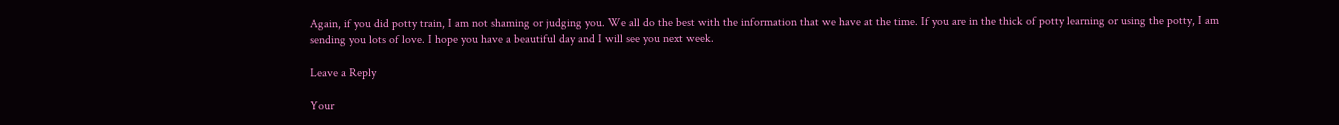Again, if you did potty train, I am not shaming or judging you. We all do the best with the information that we have at the time. If you are in the thick of potty learning or using the potty, I am sending you lots of love. I hope you have a beautiful day and I will see you next week.

Leave a Reply

Your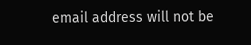email address will not be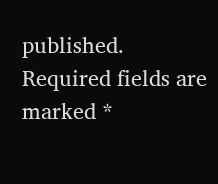published. Required fields are marked *